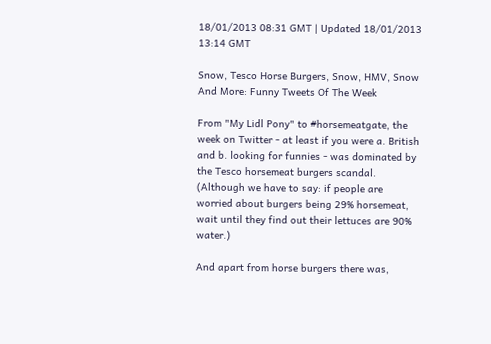18/01/2013 08:31 GMT | Updated 18/01/2013 13:14 GMT

Snow, Tesco Horse Burgers, Snow, HMV, Snow And More: Funny Tweets Of The Week

From "My Lidl Pony" to #horsemeatgate, the week on Twitter - at least if you were a. British and b. looking for funnies - was dominated by the Tesco horsemeat burgers scandal. (Although we have to say: if people are worried about burgers being 29% horsemeat, wait until they find out their lettuces are 90% water.)

And apart from horse burgers there was,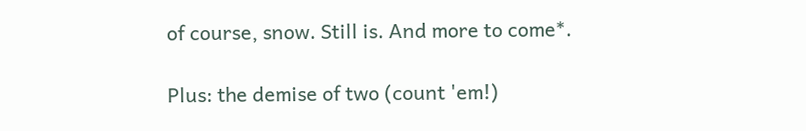of course, snow. Still is. And more to come*.

Plus: the demise of two (count 'em!)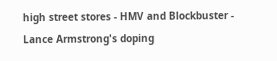high street stores - HMV and Blockbuster - Lance Armstrong's doping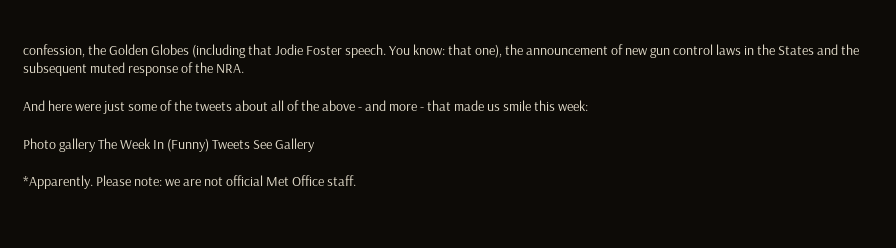confession, the Golden Globes (including that Jodie Foster speech. You know: that one), the announcement of new gun control laws in the States and the subsequent muted response of the NRA.

And here were just some of the tweets about all of the above - and more - that made us smile this week:

Photo gallery The Week In (Funny) Tweets See Gallery

*Apparently. Please note: we are not official Met Office staff.